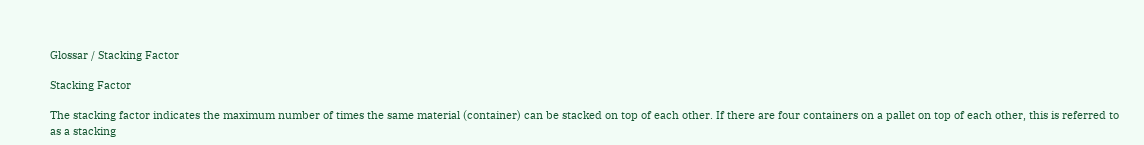Glossar / Stacking Factor

Stacking Factor

The stacking factor indicates the maximum number of times the same material (container) can be stacked on top of each other. If there are four containers on a pallet on top of each other, this is referred to as a stacking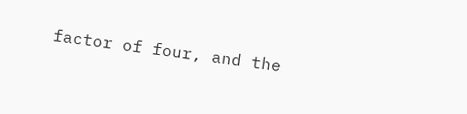factor of four, and the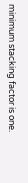minimum stacking factor is one.